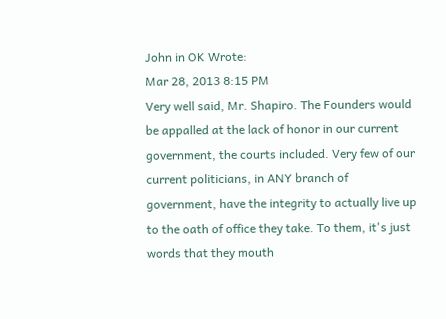John in OK Wrote:
Mar 28, 2013 8:15 PM
Very well said, Mr. Shapiro. The Founders would be appalled at the lack of honor in our current government, the courts included. Very few of our current politicians, in ANY branch of government, have the integrity to actually live up to the oath of office they take. To them, it's just words that they mouth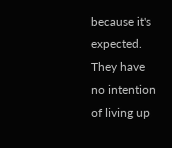because it's expected. They have no intention of living up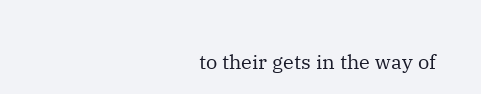to their gets in the way of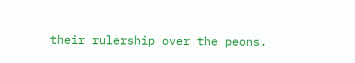their rulership over the peons.